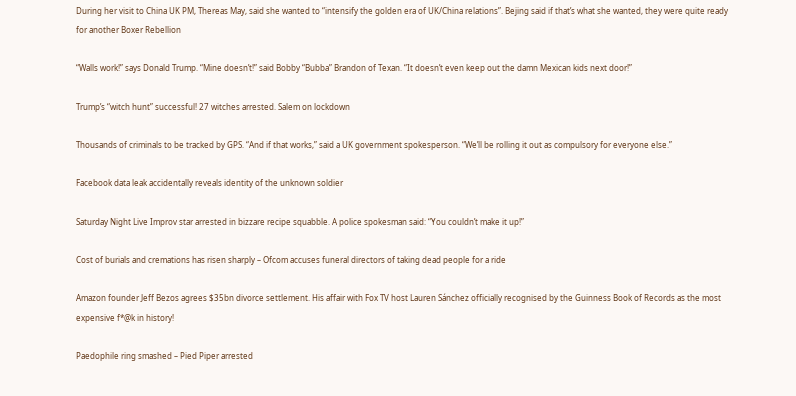During her visit to China UK PM, Thereas May, said she wanted to “intensify the golden era of UK/China relations”. Bejing said if that’s what she wanted, they were quite ready for another Boxer Rebellion

“Walls work!” says Donald Trump. “Mine doesn’t!” said Bobby “Bubba” Brandon of Texan. “It doesn’t even keep out the damn Mexican kids next door!”

Trump’s “witch hunt” successful! 27 witches arrested. Salem on lockdown

Thousands of criminals to be tracked by GPS. “And if that works,” said a UK government spokesperson. “We’ll be rolling it out as compulsory for everyone else.”

Facebook data leak accidentally reveals identity of the unknown soldier

Saturday Night Live Improv star arrested in bizzare recipe squabble. A police spokesman said: “You couldn’t make it up!”

Cost of burials and cremations has risen sharply – Ofcom accuses funeral directors of taking dead people for a ride

Amazon founder Jeff Bezos agrees $35bn divorce settlement. His affair with Fox TV host Lauren Sánchez officially recognised by the Guinness Book of Records as the most expensive f*@k in history!

Paedophile ring smashed – Pied Piper arrested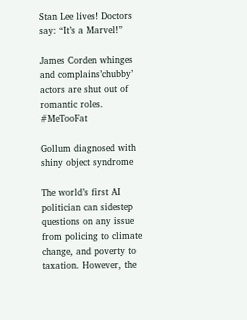Stan Lee lives! Doctors say: “It’s a Marvel!”

James Corden whinges and complains’chubby’ actors are shut out of romantic roles. #MeTooFat

Gollum diagnosed with shiny object syndrome

The world’s first AI politician can sidestep questions on any issue from policing to climate change, and poverty to taxation. However, the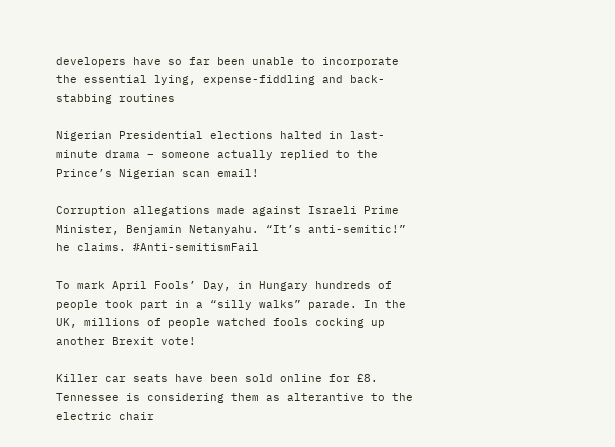developers have so far been unable to incorporate the essential lying, expense-fiddling and back-stabbing routines

Nigerian Presidential elections halted in last-minute drama – someone actually replied to the Prince’s Nigerian scan email!

Corruption allegations made against Israeli Prime Minister, Benjamin Netanyahu. “It’s anti-semitic!” he claims. #Anti-semitismFail

To mark April Fools’ Day, in Hungary hundreds of people took part in a “silly walks” parade. In the UK, millions of people watched fools cocking up another Brexit vote!

Killer car seats have been sold online for £8. Tennessee is considering them as alterantive to the electric chair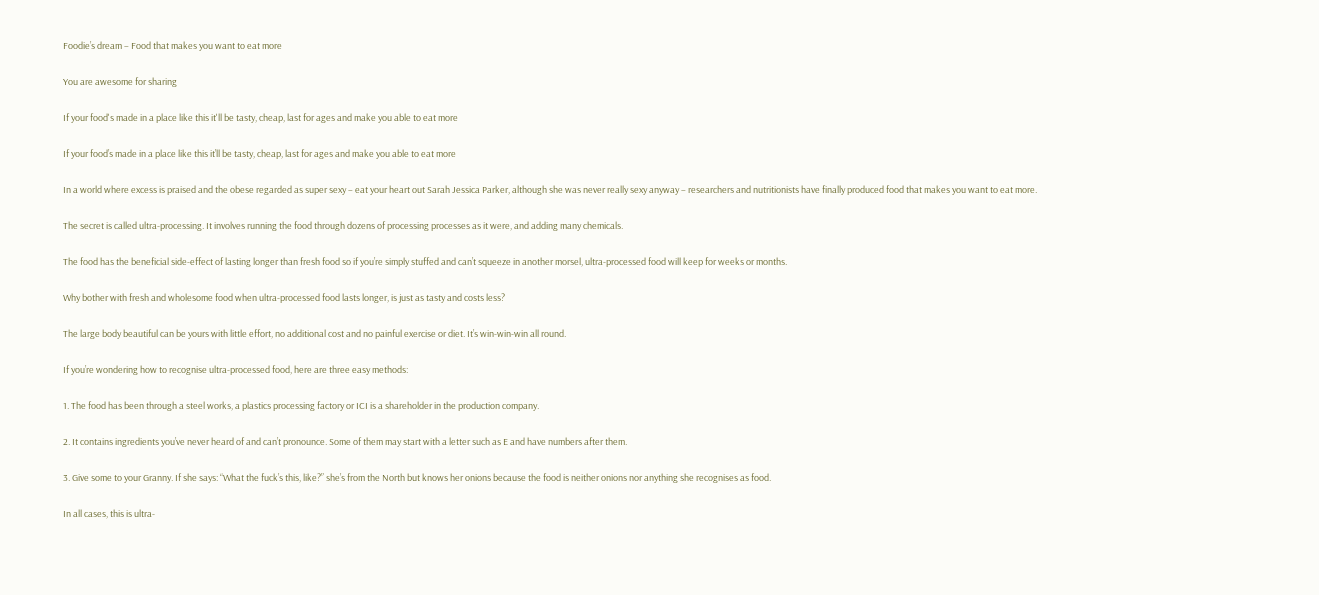Foodie’s dream – Food that makes you want to eat more

You are awesome for sharing

If your food's made in a place like this it'll be tasty, cheap, last for ages and make you able to eat more

If your food’s made in a place like this it’ll be tasty, cheap, last for ages and make you able to eat more

In a world where excess is praised and the obese regarded as super sexy – eat your heart out Sarah Jessica Parker, although she was never really sexy anyway – researchers and nutritionists have finally produced food that makes you want to eat more.

The secret is called ultra-processing. It involves running the food through dozens of processing processes as it were, and adding many chemicals.

The food has the beneficial side-effect of lasting longer than fresh food so if you’re simply stuffed and can’t squeeze in another morsel, ultra-processed food will keep for weeks or months.

Why bother with fresh and wholesome food when ultra-processed food lasts longer, is just as tasty and costs less?

The large body beautiful can be yours with little effort, no additional cost and no painful exercise or diet. It’s win-win-win all round.

If you’re wondering how to recognise ultra-processed food, here are three easy methods:

1. The food has been through a steel works, a plastics processing factory or ICI is a shareholder in the production company.

2. It contains ingredients you’ve never heard of and can’t pronounce. Some of them may start with a letter such as E and have numbers after them.

3. Give some to your Granny. If she says: “What the fuck’s this, like?” she’s from the North but knows her onions because the food is neither onions nor anything she recognises as food.

In all cases, this is ultra-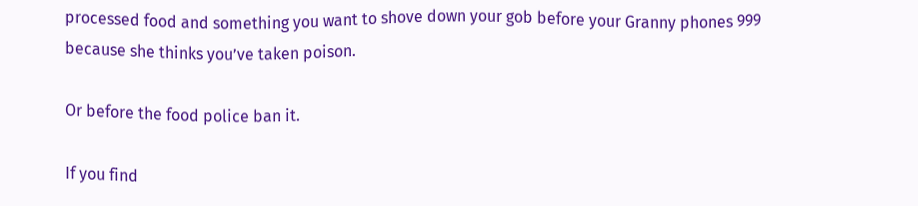processed food and something you want to shove down your gob before your Granny phones 999 because she thinks you’ve taken poison.

Or before the food police ban it.

If you find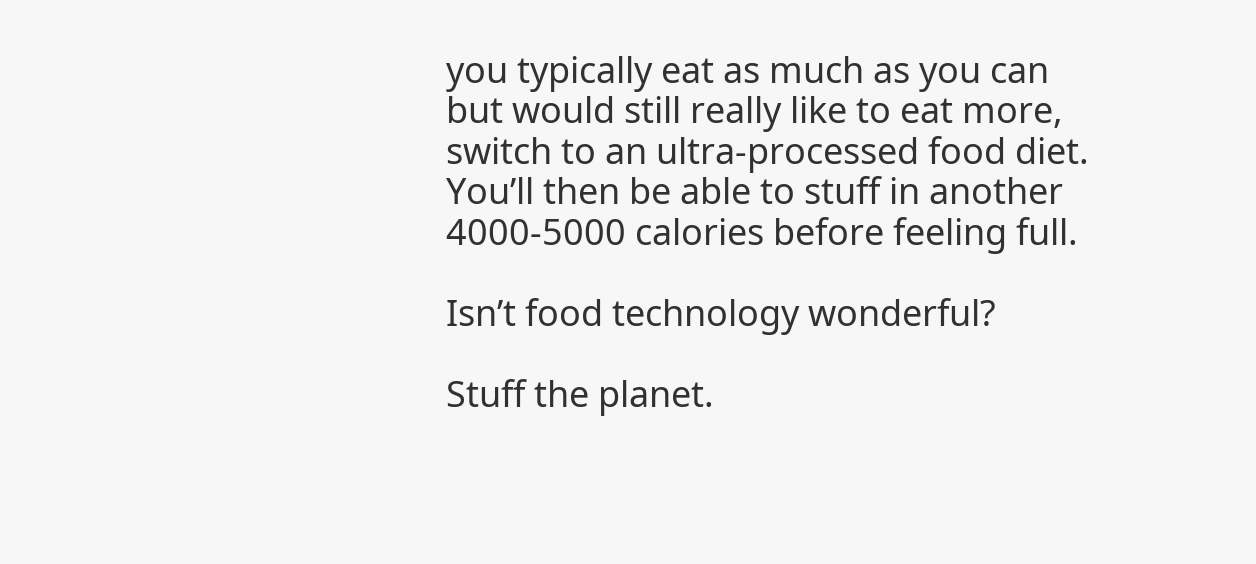you typically eat as much as you can but would still really like to eat more, switch to an ultra-processed food diet. You’ll then be able to stuff in another 4000-5000 calories before feeling full.

Isn’t food technology wonderful?

Stuff the planet.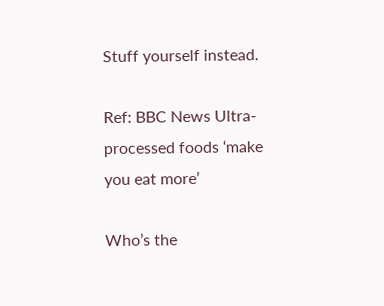Stuff yourself instead.

Ref: BBC News Ultra-processed foods ‘make you eat more’

Who’s the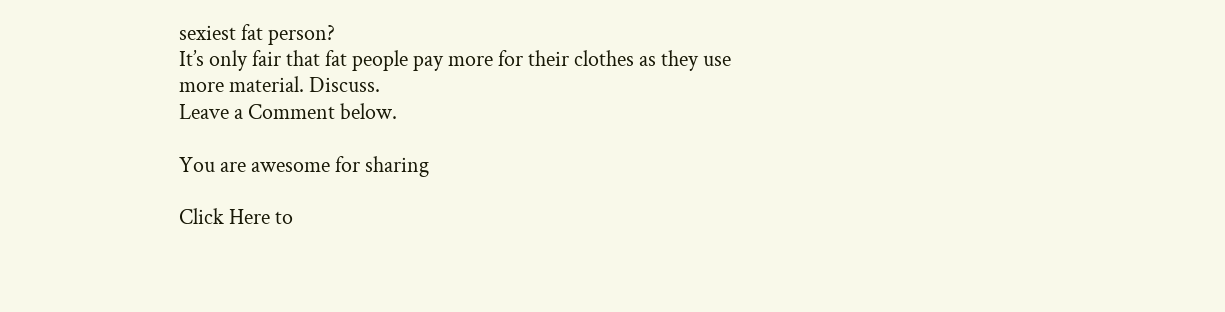sexiest fat person?
It’s only fair that fat people pay more for their clothes as they use more material. Discuss.
Leave a Comment below.

You are awesome for sharing

Click Here to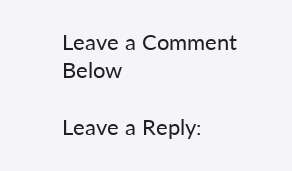Leave a Comment Below

Leave a Reply: